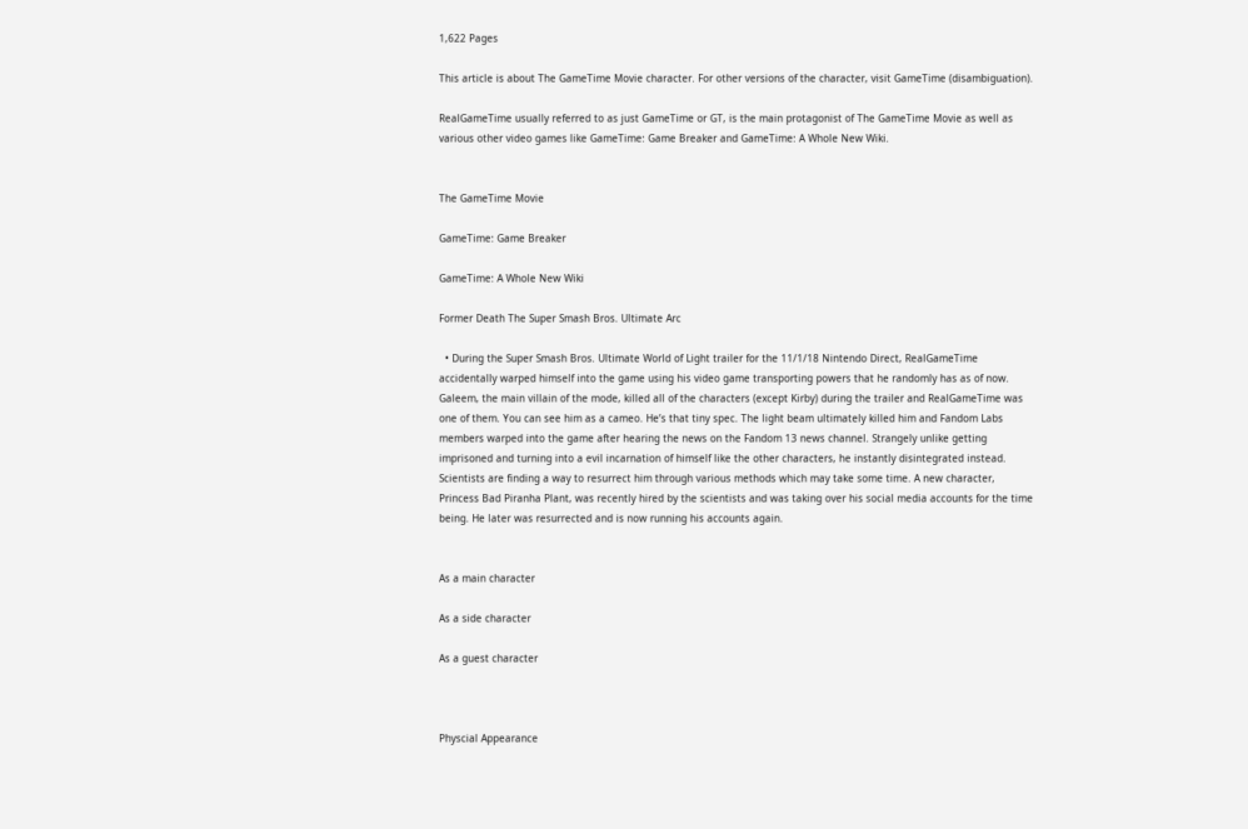1,622 Pages

This article is about The GameTime Movie character. For other versions of the character, visit GameTime (disambiguation).

RealGameTime usually referred to as just GameTime or GT, is the main protagonist of The GameTime Movie as well as various other video games like GameTime: Game Breaker and GameTime: A Whole New Wiki.


The GameTime Movie

GameTime: Game Breaker

GameTime: A Whole New Wiki

Former Death The Super Smash Bros. Ultimate Arc

  • During the Super Smash Bros. Ultimate World of Light trailer for the 11/1/18 Nintendo Direct, RealGameTime accidentally warped himself into the game using his video game transporting powers that he randomly has as of now. Galeem, the main villain of the mode, killed all of the characters (except Kirby) during the trailer and RealGameTime was one of them. You can see him as a cameo. He’s that tiny spec. The light beam ultimately killed him and Fandom Labs members warped into the game after hearing the news on the Fandom 13 news channel. Strangely unlike getting imprisoned and turning into a evil incarnation of himself like the other characters, he instantly disintegrated instead. Scientists are finding a way to resurrect him through various methods which may take some time. A new character, Princess Bad Piranha Plant, was recently hired by the scientists and was taking over his social media accounts for the time being. He later was resurrected and is now running his accounts again.


As a main character

As a side character

As a guest character



Physcial Appearance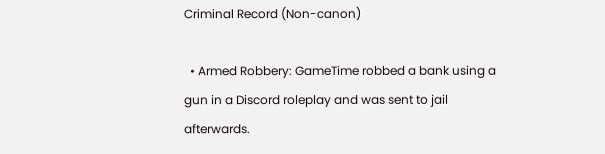Criminal Record (Non-canon)

  • Armed Robbery: GameTime robbed a bank using a gun in a Discord roleplay and was sent to jail afterwards.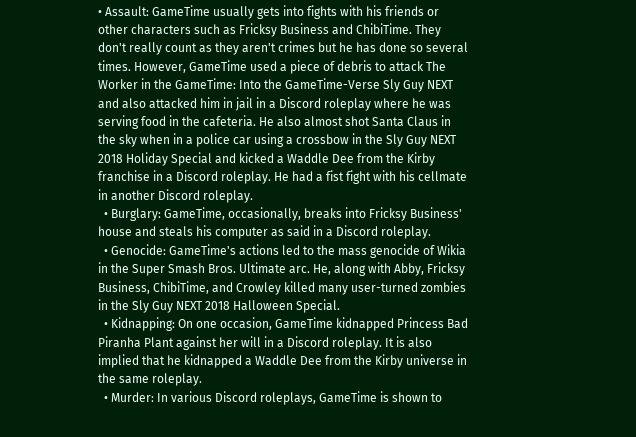• Assault: GameTime usually gets into fights with his friends or other characters such as Fricksy Business and ChibiTime. They don't really count as they aren't crimes but he has done so several times. However, GameTime used a piece of debris to attack The Worker in the GameTime: Into the GameTime-Verse Sly Guy NEXT and also attacked him in jail in a Discord roleplay where he was serving food in the cafeteria. He also almost shot Santa Claus in the sky when in a police car using a crossbow in the Sly Guy NEXT 2018 Holiday Special and kicked a Waddle Dee from the Kirby franchise in a Discord roleplay. He had a fist fight with his cellmate in another Discord roleplay.
  • Burglary: GameTime, occasionally, breaks into Fricksy Business' house and steals his computer as said in a Discord roleplay.
  • Genocide: GameTime's actions led to the mass genocide of Wikia in the Super Smash Bros. Ultimate arc. He, along with Abby, Fricksy Business, ChibiTime, and Crowley killed many user-turned zombies in the Sly Guy NEXT 2018 Halloween Special.
  • Kidnapping: On one occasion, GameTime kidnapped Princess Bad Piranha Plant against her will in a Discord roleplay. It is also implied that he kidnapped a Waddle Dee from the Kirby universe in the same roleplay.
  • Murder: In various Discord roleplays, GameTime is shown to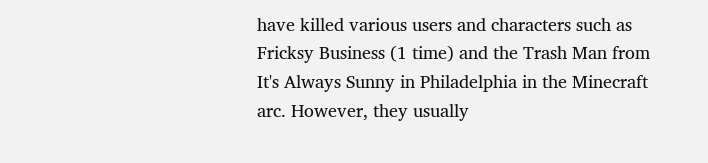have killed various users and characters such as Fricksy Business (1 time) and the Trash Man from It's Always Sunny in Philadelphia in the Minecraft arc. However, they usually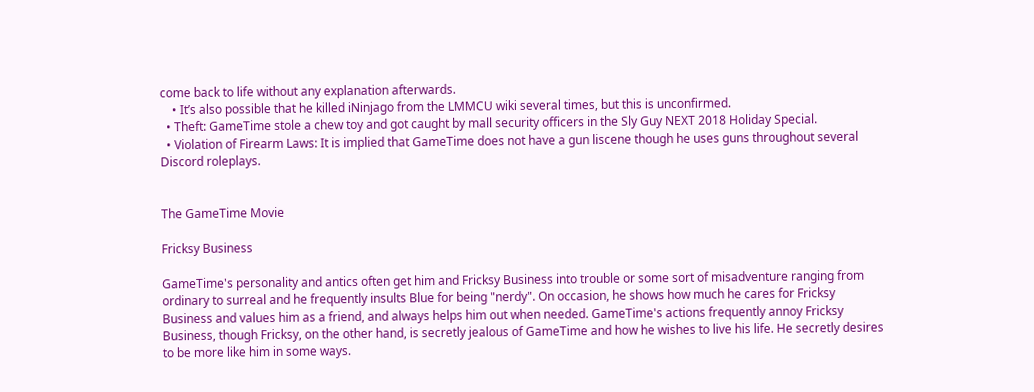come back to life without any explanation afterwards.
    • It’s also possible that he killed iNinjago from the LMMCU wiki several times, but this is unconfirmed.
  • Theft: GameTime stole a chew toy and got caught by mall security officers in the Sly Guy NEXT 2018 Holiday Special.
  • Violation of Firearm Laws: It is implied that GameTime does not have a gun liscene though he uses guns throughout several Discord roleplays.


The GameTime Movie

Fricksy Business

GameTime's personality and antics often get him and Fricksy Business into trouble or some sort of misadventure ranging from ordinary to surreal and he frequently insults Blue for being "nerdy". On occasion, he shows how much he cares for Fricksy Business and values him as a friend, and always helps him out when needed. GameTime's actions frequently annoy Fricksy Business, though Fricksy, on the other hand, is secretly jealous of GameTime and how he wishes to live his life. He secretly desires to be more like him in some ways.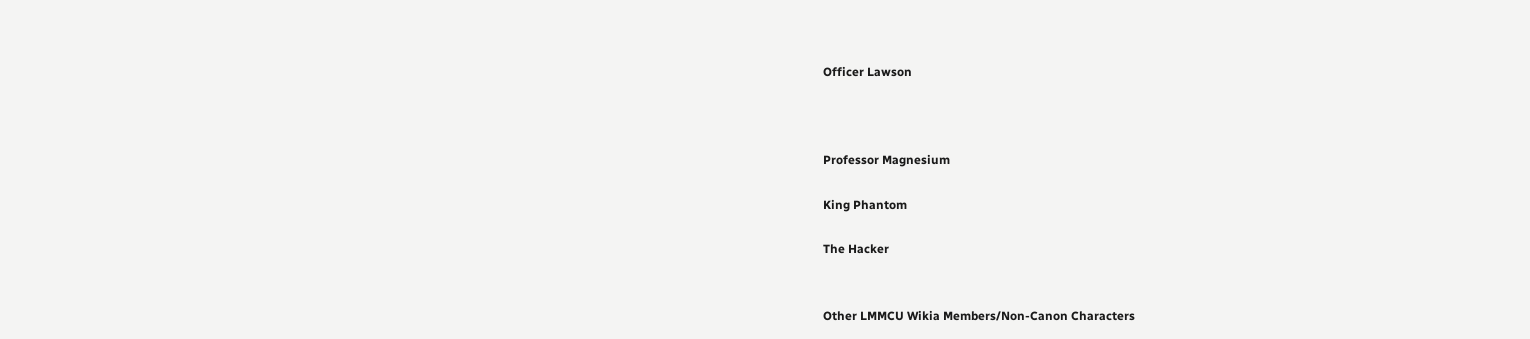Officer Lawson



Professor Magnesium

King Phantom

The Hacker


Other LMMCU Wikia Members/Non-Canon Characters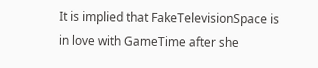It is implied that FakeTelevisionSpace is in love with GameTime after she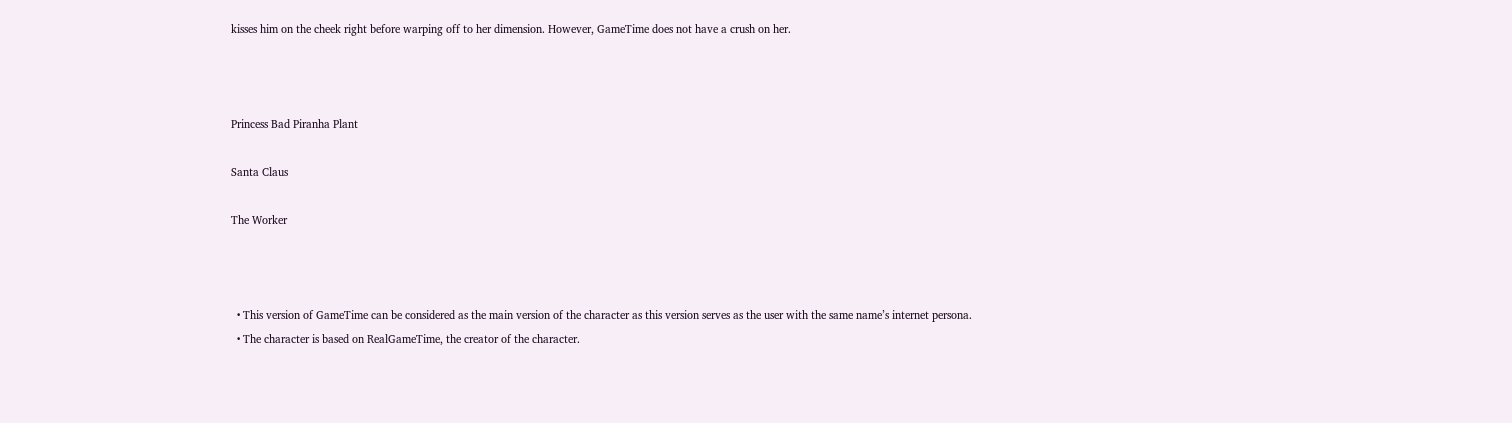kisses him on the cheek right before warping off to her dimension. However, GameTime does not have a crush on her.



Princess Bad Piranha Plant

Santa Claus

The Worker



  • This version of GameTime can be considered as the main version of the character as this version serves as the user with the same name’s internet persona.
  • The character is based on RealGameTime, the creator of the character.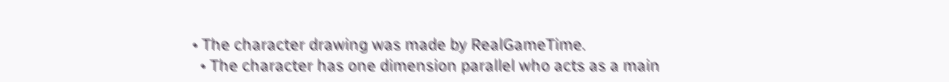• The character drawing was made by RealGameTime.
  • The character has one dimension parallel who acts as a main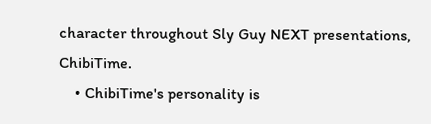character throughout Sly Guy NEXT presentations, ChibiTime.
    • ChibiTime's personality is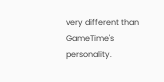very different than GameTime's personality.